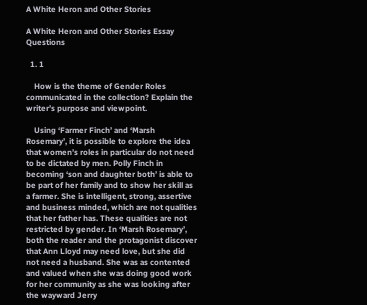A White Heron and Other Stories

A White Heron and Other Stories Essay Questions

  1. 1

    How is the theme of Gender Roles communicated in the collection? Explain the writer’s purpose and viewpoint.

    Using ‘Farmer Finch’ and ‘Marsh Rosemary’, it is possible to explore the idea that women’s roles in particular do not need to be dictated by men. Polly Finch in becoming ‘son and daughter both’ is able to be part of her family and to show her skill as a farmer. She is intelligent, strong, assertive and business minded, which are not qualities that her father has. These qualities are not restricted by gender. In ‘Marsh Rosemary’, both the reader and the protagonist discover that Ann Lloyd may need love, but she did not need a husband. She was as contented and valued when she was doing good work for her community as she was looking after the wayward Jerry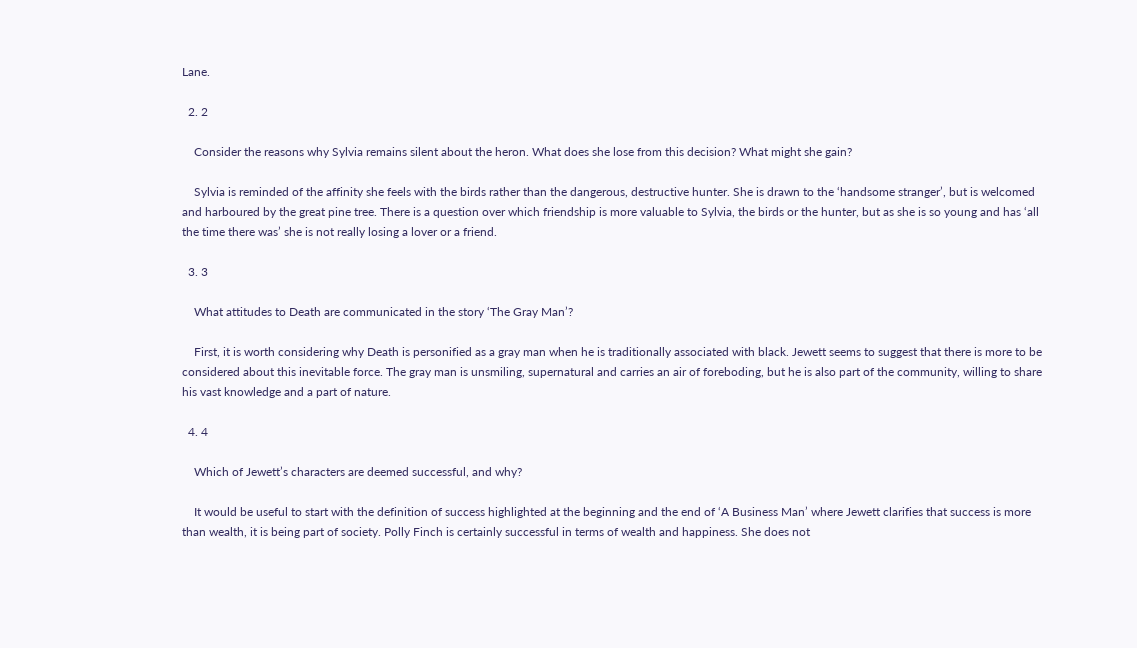Lane.

  2. 2

    Consider the reasons why Sylvia remains silent about the heron. What does she lose from this decision? What might she gain?

    Sylvia is reminded of the affinity she feels with the birds rather than the dangerous, destructive hunter. She is drawn to the ‘handsome stranger’, but is welcomed and harboured by the great pine tree. There is a question over which friendship is more valuable to Sylvia, the birds or the hunter, but as she is so young and has ‘all the time there was’ she is not really losing a lover or a friend.

  3. 3

    What attitudes to Death are communicated in the story ‘The Gray Man’?

    First, it is worth considering why Death is personified as a gray man when he is traditionally associated with black. Jewett seems to suggest that there is more to be considered about this inevitable force. The gray man is unsmiling, supernatural and carries an air of foreboding, but he is also part of the community, willing to share his vast knowledge and a part of nature.

  4. 4

    Which of Jewett’s characters are deemed successful, and why?

    It would be useful to start with the definition of success highlighted at the beginning and the end of ‘A Business Man’ where Jewett clarifies that success is more than wealth, it is being part of society. Polly Finch is certainly successful in terms of wealth and happiness. She does not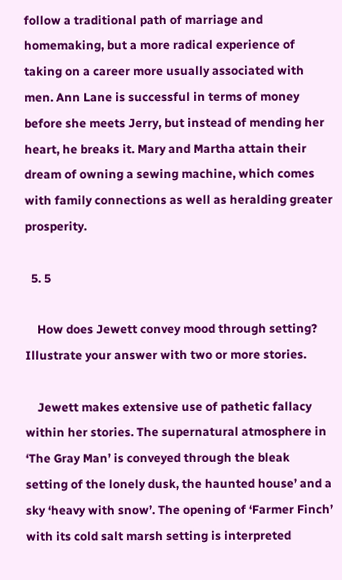follow a traditional path of marriage and homemaking, but a more radical experience of taking on a career more usually associated with men. Ann Lane is successful in terms of money before she meets Jerry, but instead of mending her heart, he breaks it. Mary and Martha attain their dream of owning a sewing machine, which comes with family connections as well as heralding greater prosperity.

  5. 5

    How does Jewett convey mood through setting? Illustrate your answer with two or more stories.

    Jewett makes extensive use of pathetic fallacy within her stories. The supernatural atmosphere in ‘The Gray Man’ is conveyed through the bleak setting of the lonely dusk, the haunted house’ and a sky ‘heavy with snow’. The opening of ‘Farmer Finch’ with its cold salt marsh setting is interpreted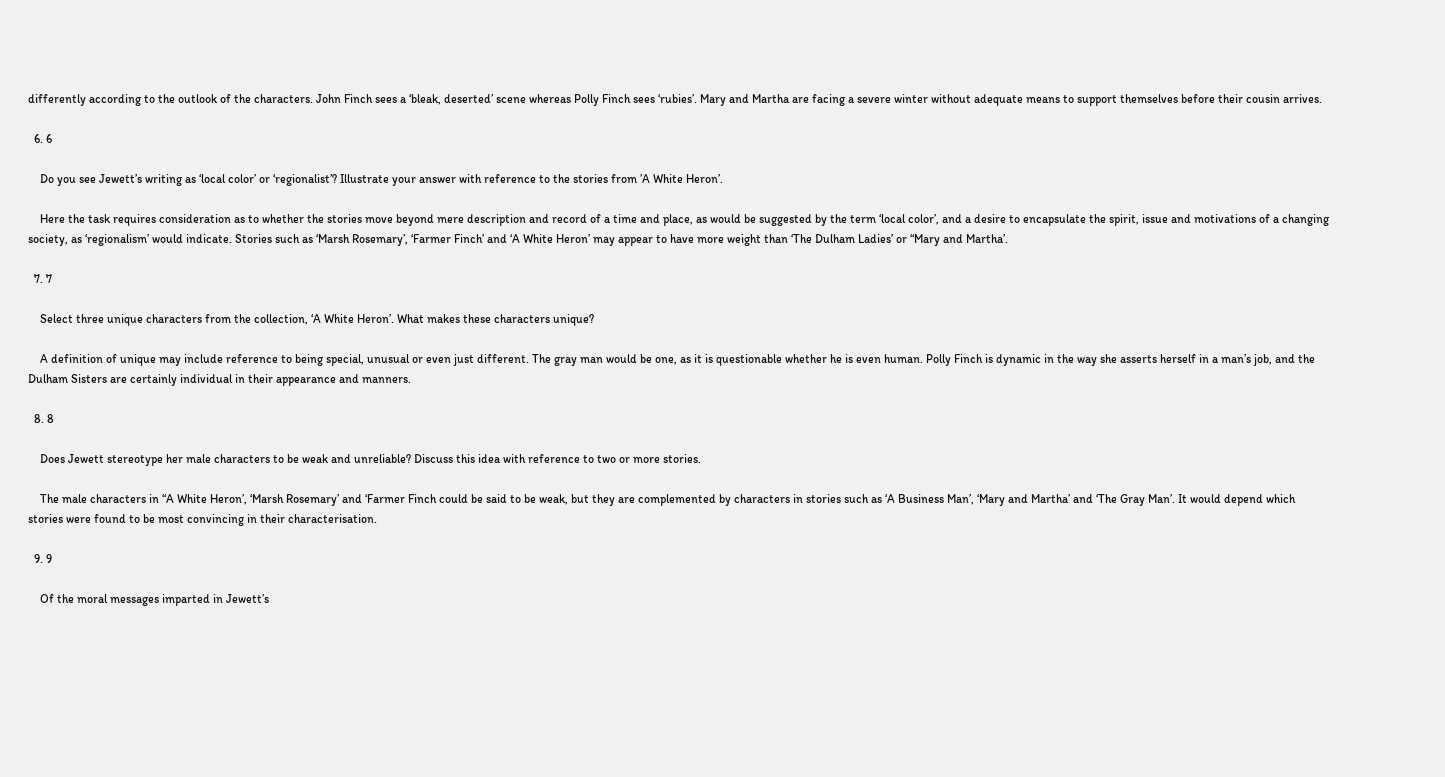differently according to the outlook of the characters. John Finch sees a ‘bleak, deserted’ scene whereas Polly Finch sees ‘rubies’. Mary and Martha are facing a severe winter without adequate means to support themselves before their cousin arrives.

  6. 6

    Do you see Jewett’s writing as ‘local color’ or ‘regionalist’? Illustrate your answer with reference to the stories from ’A White Heron’.

    Here the task requires consideration as to whether the stories move beyond mere description and record of a time and place, as would be suggested by the term ‘local color’, and a desire to encapsulate the spirit, issue and motivations of a changing society, as ‘regionalism’ would indicate. Stories such as ‘Marsh Rosemary’, ‘Farmer Finch’ and ‘A White Heron’ may appear to have more weight than ‘The Dulham Ladies’ or “Mary and Martha’.

  7. 7

    Select three unique characters from the collection, ‘A White Heron’. What makes these characters unique?

    A definition of unique may include reference to being special, unusual or even just different. The gray man would be one, as it is questionable whether he is even human. Polly Finch is dynamic in the way she asserts herself in a man’s job, and the Dulham Sisters are certainly individual in their appearance and manners.

  8. 8

    Does Jewett stereotype her male characters to be weak and unreliable? Discuss this idea with reference to two or more stories.

    The male characters in “A White Heron’, ‘Marsh Rosemary’ and ‘Farmer Finch could be said to be weak, but they are complemented by characters in stories such as ‘A Business Man’, ‘Mary and Martha’ and ‘The Gray Man’. It would depend which stories were found to be most convincing in their characterisation.

  9. 9

    Of the moral messages imparted in Jewett’s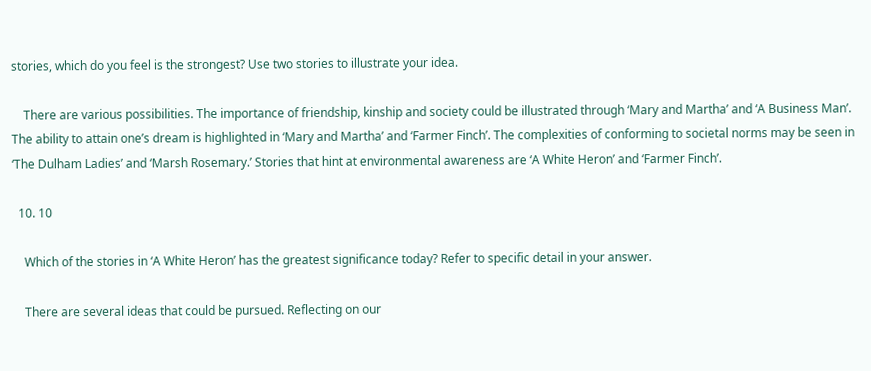stories, which do you feel is the strongest? Use two stories to illustrate your idea.

    There are various possibilities. The importance of friendship, kinship and society could be illustrated through ‘Mary and Martha’ and ‘A Business Man’. The ability to attain one’s dream is highlighted in ‘Mary and Martha’ and ‘Farmer Finch’. The complexities of conforming to societal norms may be seen in ‘The Dulham Ladies’ and ‘Marsh Rosemary.’ Stories that hint at environmental awareness are ‘A White Heron’ and ‘Farmer Finch’.

  10. 10

    Which of the stories in ‘A White Heron’ has the greatest significance today? Refer to specific detail in your answer.

    There are several ideas that could be pursued. Reflecting on our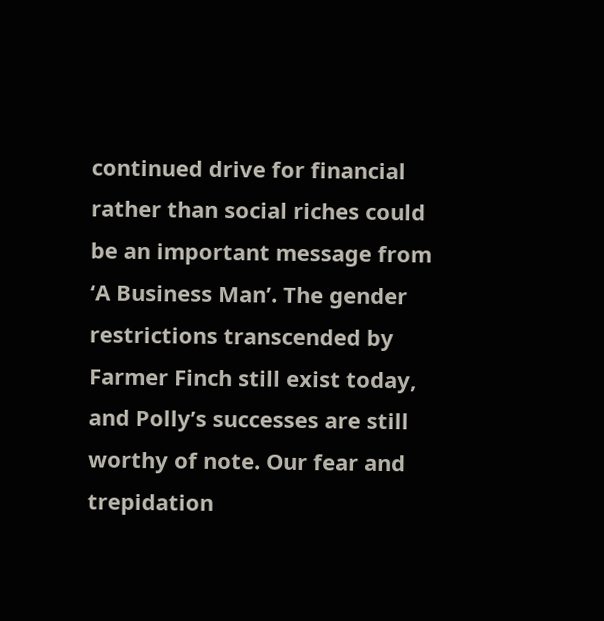continued drive for financial rather than social riches could be an important message from ‘A Business Man’. The gender restrictions transcended by Farmer Finch still exist today, and Polly’s successes are still worthy of note. Our fear and trepidation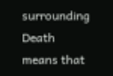surrounding Death means that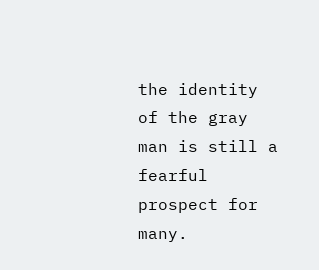the identity of the gray man is still a fearful prospect for many.